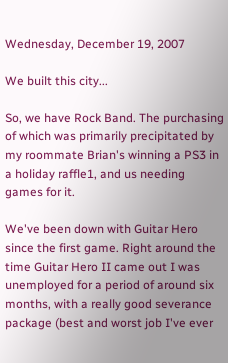Wednesday, December 19, 2007

We built this city...

So, we have Rock Band. The purchasing of which was primarily precipitated by my roommate Brian's winning a PS3 in a holiday raffle1, and us needing games for it.

We've been down with Guitar Hero since the first game. Right around the time Guitar Hero II came out I was unemployed for a period of around six months, with a really good severance package (best and worst job I've ever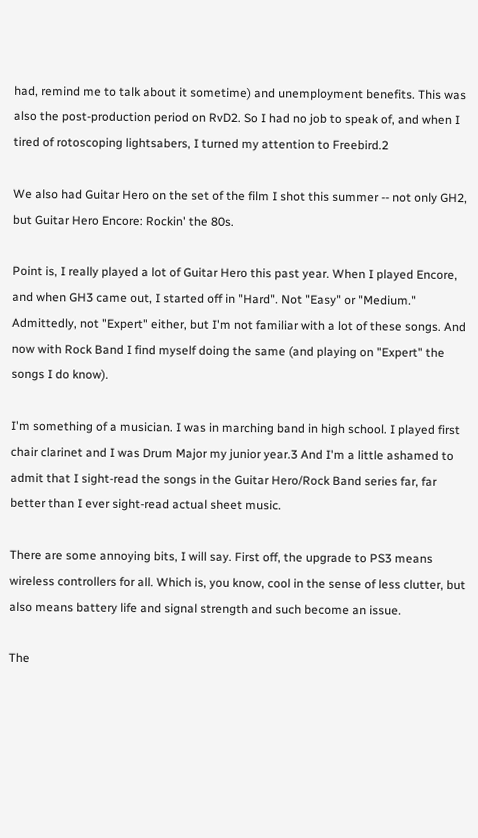had, remind me to talk about it sometime) and unemployment benefits. This was also the post-production period on RvD2. So I had no job to speak of, and when I tired of rotoscoping lightsabers, I turned my attention to Freebird.2

We also had Guitar Hero on the set of the film I shot this summer -- not only GH2, but Guitar Hero Encore: Rockin' the 80s.

Point is, I really played a lot of Guitar Hero this past year. When I played Encore, and when GH3 came out, I started off in "Hard". Not "Easy" or "Medium." Admittedly, not "Expert" either, but I'm not familiar with a lot of these songs. And now with Rock Band I find myself doing the same (and playing on "Expert" the songs I do know).

I'm something of a musician. I was in marching band in high school. I played first chair clarinet and I was Drum Major my junior year.3 And I'm a little ashamed to admit that I sight-read the songs in the Guitar Hero/Rock Band series far, far better than I ever sight-read actual sheet music.

There are some annoying bits, I will say. First off, the upgrade to PS3 means wireless controllers for all. Which is, you know, cool in the sense of less clutter, but also means battery life and signal strength and such become an issue.

The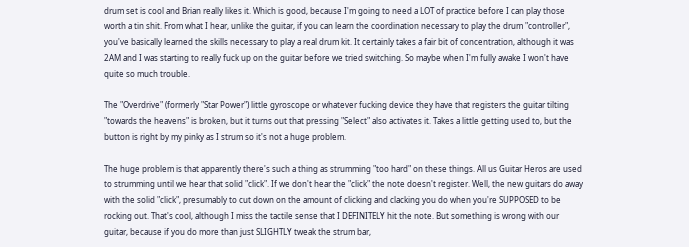drum set is cool and Brian really likes it. Which is good, because I'm going to need a LOT of practice before I can play those worth a tin shit. From what I hear, unlike the guitar, if you can learn the coordination necessary to play the drum "controller", you've basically learned the skills necessary to play a real drum kit. It certainly takes a fair bit of concentration, although it was 2AM and I was starting to really fuck up on the guitar before we tried switching. So maybe when I'm fully awake I won't have quite so much trouble.

The "Overdrive" (formerly "Star Power") little gyroscope or whatever fucking device they have that registers the guitar tilting "towards the heavens" is broken, but it turns out that pressing "Select" also activates it. Takes a little getting used to, but the button is right by my pinky as I strum so it's not a huge problem.

The huge problem is that apparently there's such a thing as strumming "too hard" on these things. All us Guitar Heros are used to strumming until we hear that solid "click". If we don't hear the "click" the note doesn't register. Well, the new guitars do away with the solid "click", presumably to cut down on the amount of clicking and clacking you do when you're SUPPOSED to be rocking out. That's cool, although I miss the tactile sense that I DEFINITELY hit the note. But something is wrong with our guitar, because if you do more than just SLIGHTLY tweak the strum bar,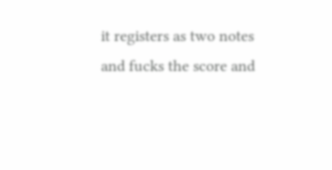it registers as two notes and fucks the score and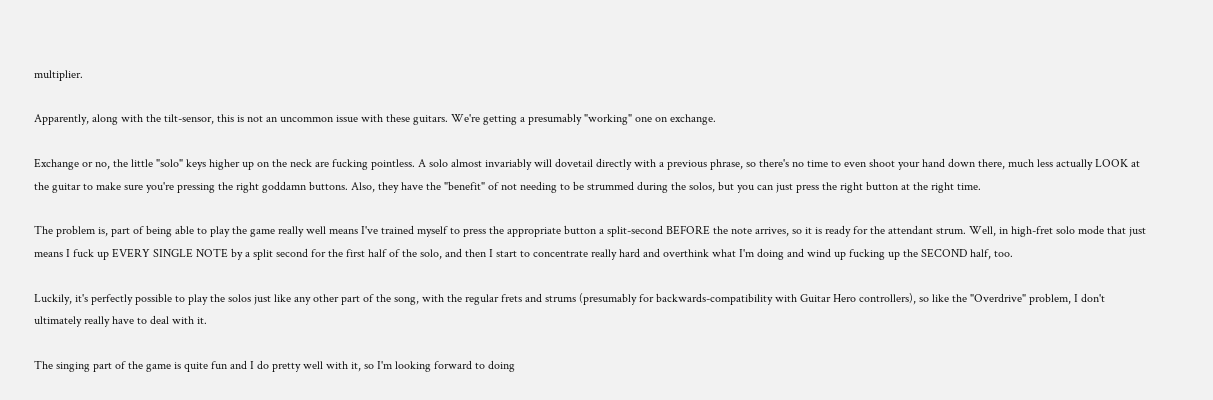multiplier.

Apparently, along with the tilt-sensor, this is not an uncommon issue with these guitars. We're getting a presumably "working" one on exchange.

Exchange or no, the little "solo" keys higher up on the neck are fucking pointless. A solo almost invariably will dovetail directly with a previous phrase, so there's no time to even shoot your hand down there, much less actually LOOK at the guitar to make sure you're pressing the right goddamn buttons. Also, they have the "benefit" of not needing to be strummed during the solos, but you can just press the right button at the right time.

The problem is, part of being able to play the game really well means I've trained myself to press the appropriate button a split-second BEFORE the note arrives, so it is ready for the attendant strum. Well, in high-fret solo mode that just means I fuck up EVERY SINGLE NOTE by a split second for the first half of the solo, and then I start to concentrate really hard and overthink what I'm doing and wind up fucking up the SECOND half, too.

Luckily, it's perfectly possible to play the solos just like any other part of the song, with the regular frets and strums (presumably for backwards-compatibility with Guitar Hero controllers), so like the "Overdrive" problem, I don't ultimately really have to deal with it.

The singing part of the game is quite fun and I do pretty well with it, so I'm looking forward to doing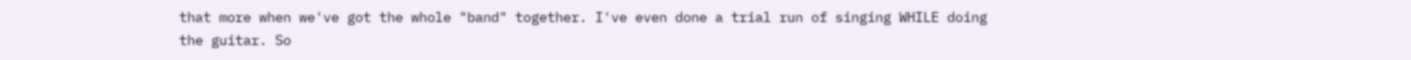that more when we've got the whole "band" together. I've even done a trial run of singing WHILE doing the guitar. So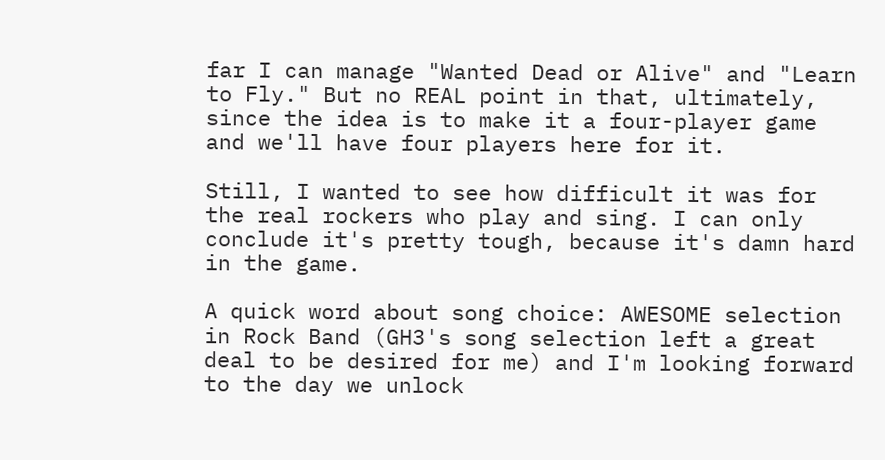far I can manage "Wanted Dead or Alive" and "Learn to Fly." But no REAL point in that, ultimately, since the idea is to make it a four-player game and we'll have four players here for it.

Still, I wanted to see how difficult it was for the real rockers who play and sing. I can only conclude it's pretty tough, because it's damn hard in the game.

A quick word about song choice: AWESOME selection in Rock Band (GH3's song selection left a great deal to be desired for me) and I'm looking forward to the day we unlock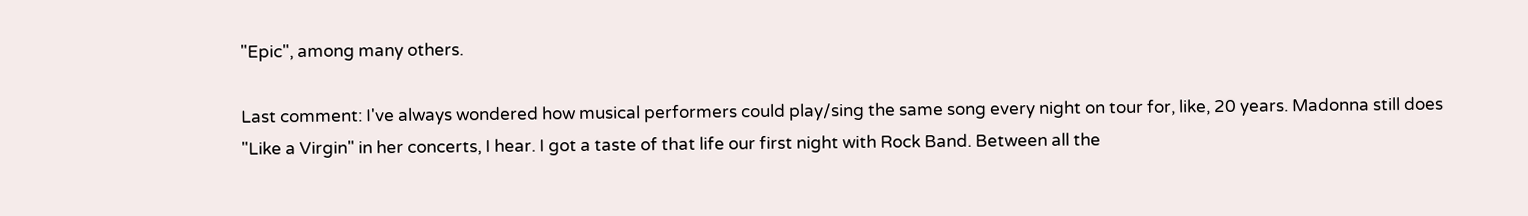"Epic", among many others.

Last comment: I've always wondered how musical performers could play/sing the same song every night on tour for, like, 20 years. Madonna still does "Like a Virgin" in her concerts, I hear. I got a taste of that life our first night with Rock Band. Between all the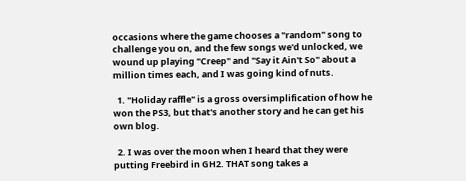occasions where the game chooses a "random" song to challenge you on, and the few songs we'd unlocked, we wound up playing "Creep" and "Say it Ain't So" about a million times each, and I was going kind of nuts.

  1. "Holiday raffle" is a gross oversimplification of how he won the PS3, but that's another story and he can get his own blog.

  2. I was over the moon when I heard that they were putting Freebird in GH2. THAT song takes a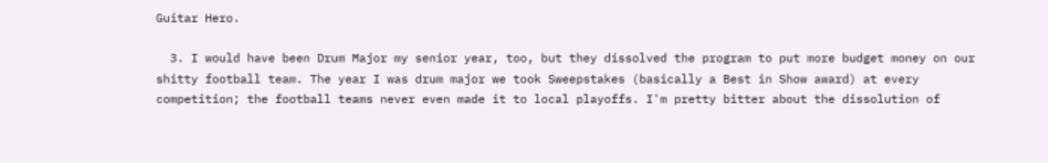Guitar Hero.

  3. I would have been Drum Major my senior year, too, but they dissolved the program to put more budget money on our shitty football team. The year I was drum major we took Sweepstakes (basically a Best in Show award) at every competition; the football teams never even made it to local playoffs. I'm pretty bitter about the dissolution of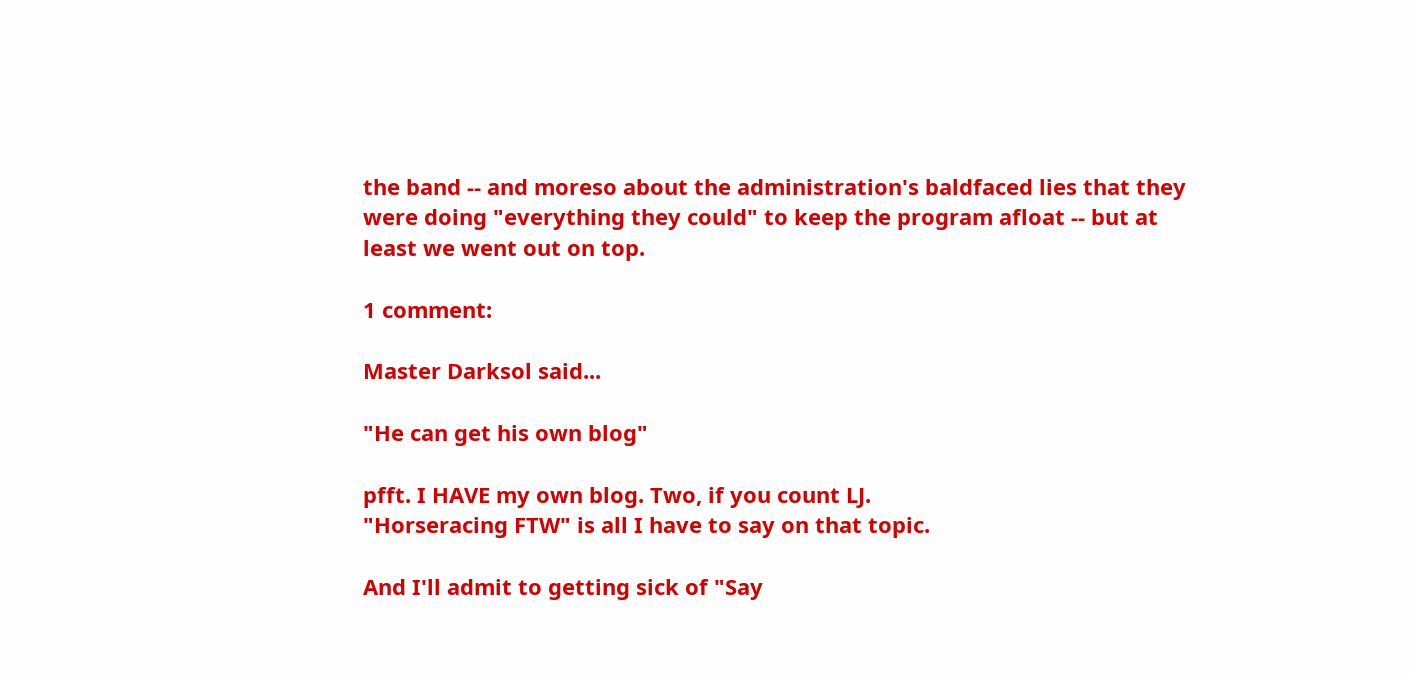the band -- and moreso about the administration's baldfaced lies that they were doing "everything they could" to keep the program afloat -- but at least we went out on top.

1 comment:

Master Darksol said...

"He can get his own blog"

pfft. I HAVE my own blog. Two, if you count LJ.
"Horseracing FTW" is all I have to say on that topic.

And I'll admit to getting sick of "Say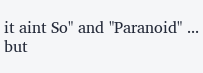it aint So" and "Paranoid" ... but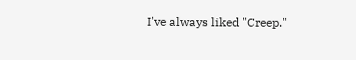I've always liked "Creep."